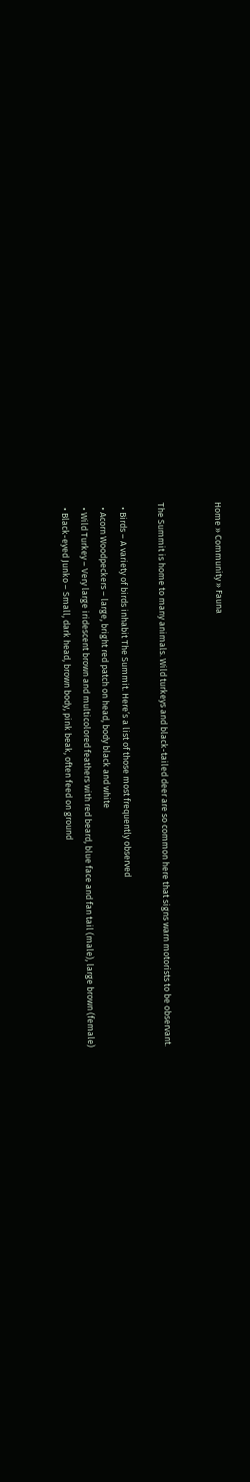Home » Community » Fauna


The Summit is home to many animals. Wild turkeys and black-tailed deer are so common here that signs warn motorists to be observant.

  • Birds – A variety of birds inhabit The Summit. Here’s a list of those most frequently observed
  • Acorn Woodpeckers – large, bright red patch on head, body black and white
  • Wild Turkey – Very large iridescent brown and multicolored feathers with red beard, blue face and fan tail (male), large brown (female)
  • Black-eyed Junko – Small, dark head, brown body, pink beak, often feed on ground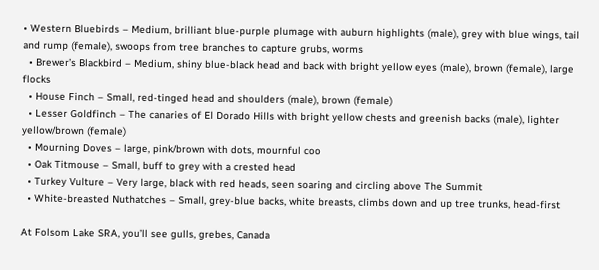• Western Bluebirds – Medium, brilliant blue-purple plumage with auburn highlights (male), grey with blue wings, tail and rump (female), swoops from tree branches to capture grubs, worms
  • Brewer’s Blackbird – Medium, shiny blue-black head and back with bright yellow eyes (male), brown (female), large flocks
  • House Finch – Small, red-tinged head and shoulders (male), brown (female)
  • Lesser Goldfinch – The canaries of El Dorado Hills with bright yellow chests and greenish backs (male), lighter yellow/brown (female)
  • Mourning Doves – large, pink/brown with dots, mournful coo
  • Oak Titmouse – Small, buff to grey with a crested head
  • Turkey Vulture – Very large, black with red heads, seen soaring and circling above The Summit
  • White-breasted Nuthatches – Small, grey-blue backs, white breasts, climbs down and up tree trunks, head-first

At Folsom Lake SRA, you’ll see gulls, grebes, Canada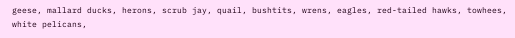geese, mallard ducks, herons, scrub jay, quail, bushtits, wrens, eagles, red-tailed hawks, towhees, white pelicans,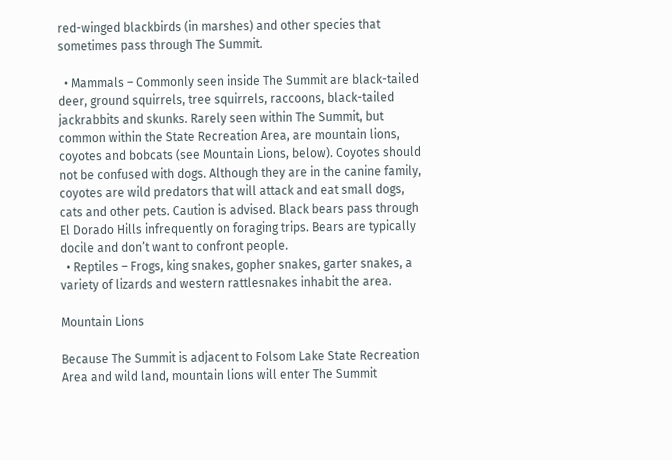red-winged blackbirds (in marshes) and other species that sometimes pass through The Summit.

  • Mammals – Commonly seen inside The Summit are black-tailed deer, ground squirrels, tree squirrels, raccoons, black-tailed jackrabbits and skunks. Rarely seen within The Summit, but common within the State Recreation Area, are mountain lions, coyotes and bobcats (see Mountain Lions, below). Coyotes should not be confused with dogs. Although they are in the canine family, coyotes are wild predators that will attack and eat small dogs, cats and other pets. Caution is advised. Black bears pass through El Dorado Hills infrequently on foraging trips. Bears are typically docile and don’t want to confront people.
  • Reptiles – Frogs, king snakes, gopher snakes, garter snakes, a variety of lizards and western rattlesnakes inhabit the area.

Mountain Lions

Because The Summit is adjacent to Folsom Lake State Recreation Area and wild land, mountain lions will enter The Summit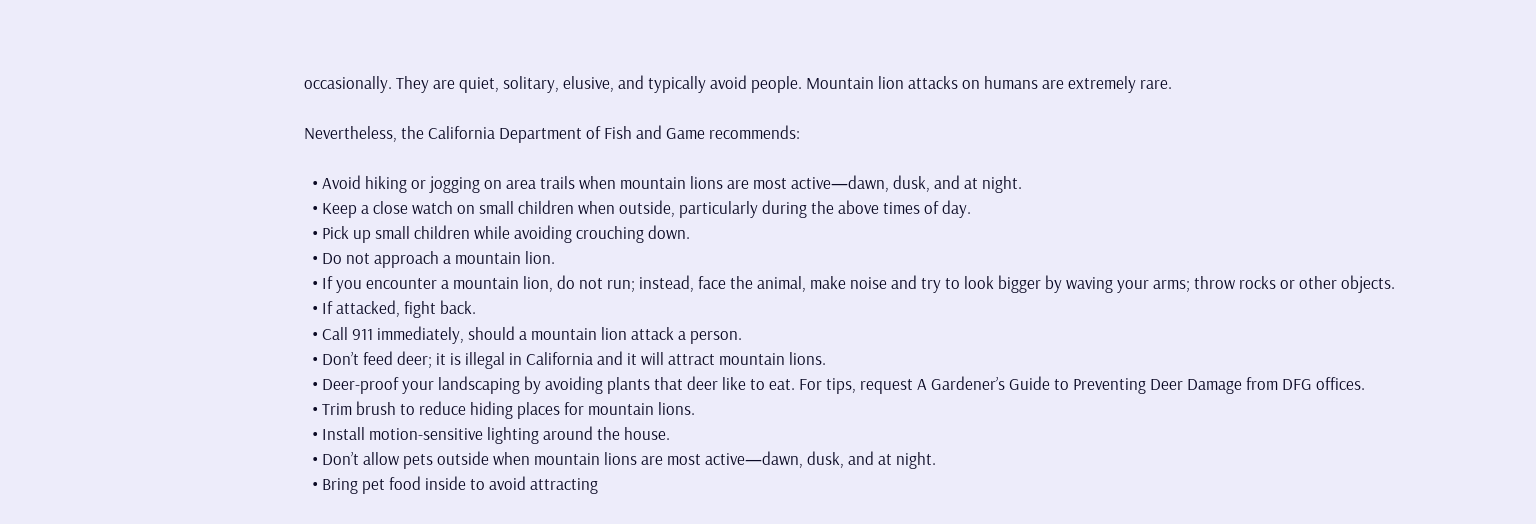occasionally. They are quiet, solitary, elusive, and typically avoid people. Mountain lion attacks on humans are extremely rare.

Nevertheless, the California Department of Fish and Game recommends:

  • Avoid hiking or jogging on area trails when mountain lions are most active—dawn, dusk, and at night.
  • Keep a close watch on small children when outside, particularly during the above times of day.
  • Pick up small children while avoiding crouching down.
  • Do not approach a mountain lion.
  • If you encounter a mountain lion, do not run; instead, face the animal, make noise and try to look bigger by waving your arms; throw rocks or other objects.
  • If attacked, fight back.
  • Call 911 immediately, should a mountain lion attack a person.
  • Don’t feed deer; it is illegal in California and it will attract mountain lions.
  • Deer-proof your landscaping by avoiding plants that deer like to eat. For tips, request A Gardener’s Guide to Preventing Deer Damage from DFG offices.
  • Trim brush to reduce hiding places for mountain lions.
  • Install motion-sensitive lighting around the house.
  • Don’t allow pets outside when mountain lions are most active—dawn, dusk, and at night.
  • Bring pet food inside to avoid attracting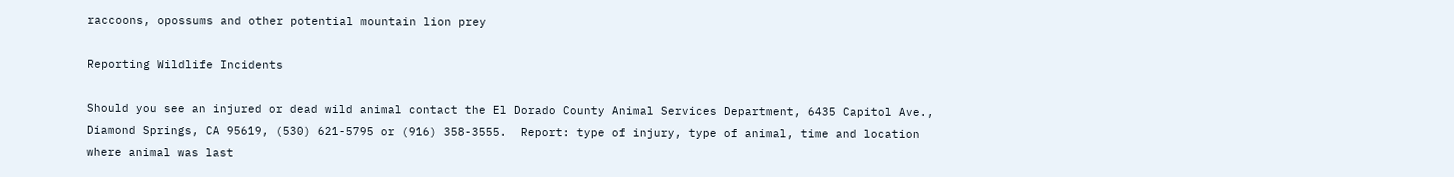raccoons, opossums and other potential mountain lion prey

Reporting Wildlife Incidents

Should you see an injured or dead wild animal contact the El Dorado County Animal Services Department, 6435 Capitol Ave., Diamond Springs, CA 95619, (530) 621-5795 or (916) 358-3555.  Report: type of injury, type of animal, time and location where animal was last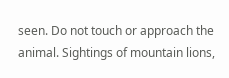seen. Do not touch or approach the animal. Sightings of mountain lions,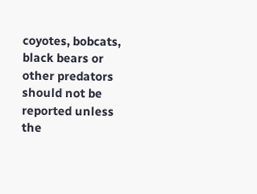coyotes, bobcats, black bears or other predators should not be reported unless the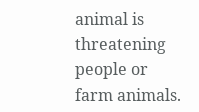animal is threatening people or farm animals.